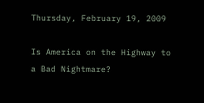Thursday, February 19, 2009

Is America on the Highway to a Bad Nightmare?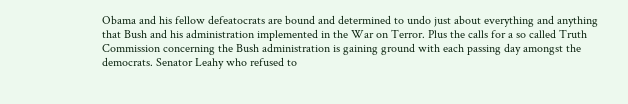Obama and his fellow defeatocrats are bound and determined to undo just about everything and anything that Bush and his administration implemented in the War on Terror. Plus the calls for a so called Truth Commission concerning the Bush administration is gaining ground with each passing day amongst the democrats. Senator Leahy who refused to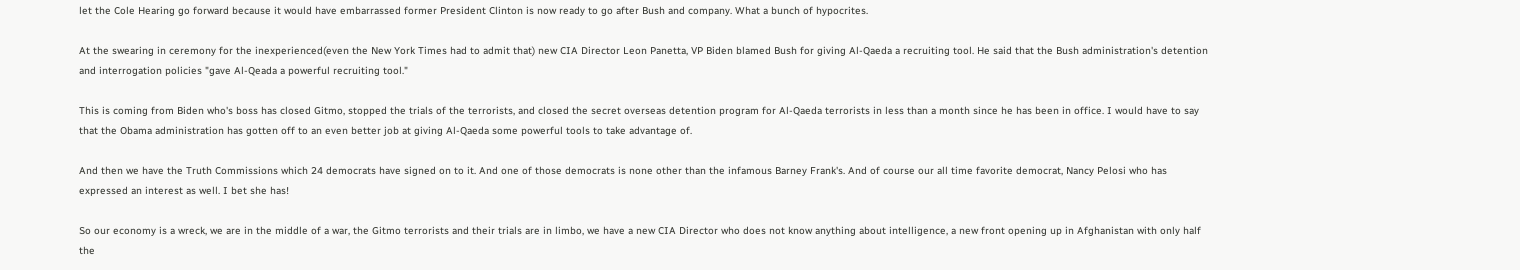let the Cole Hearing go forward because it would have embarrassed former President Clinton is now ready to go after Bush and company. What a bunch of hypocrites.

At the swearing in ceremony for the inexperienced(even the New York Times had to admit that) new CIA Director Leon Panetta, VP Biden blamed Bush for giving Al-Qaeda a recruiting tool. He said that the Bush administration's detention and interrogation policies "gave Al-Qeada a powerful recruiting tool."

This is coming from Biden who's boss has closed Gitmo, stopped the trials of the terrorists, and closed the secret overseas detention program for Al-Qaeda terrorists in less than a month since he has been in office. I would have to say that the Obama administration has gotten off to an even better job at giving Al-Qaeda some powerful tools to take advantage of.

And then we have the Truth Commissions which 24 democrats have signed on to it. And one of those democrats is none other than the infamous Barney Frank's. And of course our all time favorite democrat, Nancy Pelosi who has expressed an interest as well. I bet she has!

So our economy is a wreck, we are in the middle of a war, the Gitmo terrorists and their trials are in limbo, we have a new CIA Director who does not know anything about intelligence, a new front opening up in Afghanistan with only half the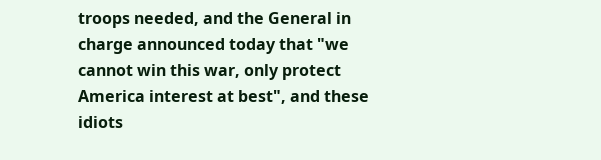troops needed, and the General in charge announced today that "we cannot win this war, only protect America interest at best", and these idiots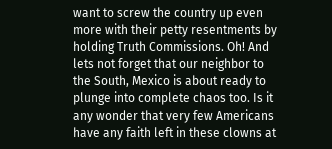want to screw the country up even more with their petty resentments by holding Truth Commissions. Oh! And lets not forget that our neighbor to the South, Mexico is about ready to plunge into complete chaos too. Is it any wonder that very few Americans have any faith left in these clowns at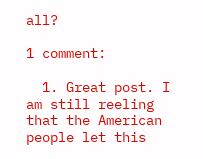all?

1 comment:

  1. Great post. I am still reeling that the American people let this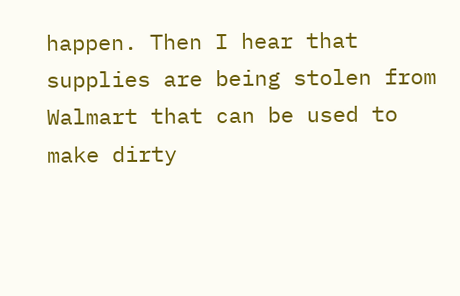happen. Then I hear that supplies are being stolen from Walmart that can be used to make dirty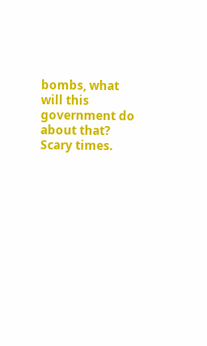bombs, what will this government do about that? Scary times.